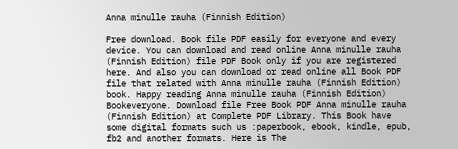Anna minulle rauha (Finnish Edition)

Free download. Book file PDF easily for everyone and every device. You can download and read online Anna minulle rauha (Finnish Edition) file PDF Book only if you are registered here. And also you can download or read online all Book PDF file that related with Anna minulle rauha (Finnish Edition) book. Happy reading Anna minulle rauha (Finnish Edition) Bookeveryone. Download file Free Book PDF Anna minulle rauha (Finnish Edition) at Complete PDF Library. This Book have some digital formats such us :paperbook, ebook, kindle, epub, fb2 and another formats. Here is The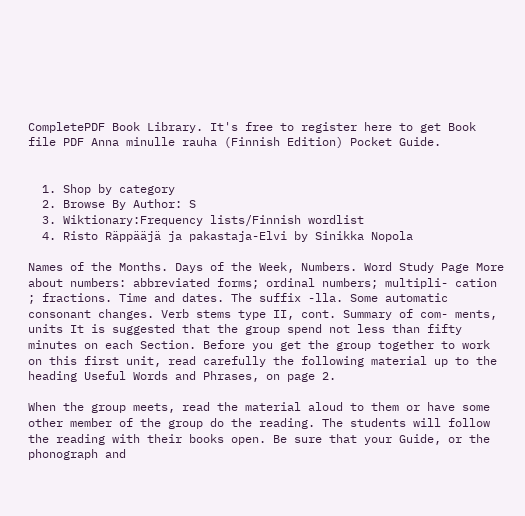CompletePDF Book Library. It's free to register here to get Book file PDF Anna minulle rauha (Finnish Edition) Pocket Guide.


  1. Shop by category
  2. Browse By Author: S
  3. Wiktionary:Frequency lists/Finnish wordlist
  4. Risto Räppääjä ja pakastaja-Elvi by Sinikka Nopola

Names of the Months. Days of the Week, Numbers. Word Study Page More about numbers: abbreviated forms; ordinal numbers; multipli- cation ; fractions. Time and dates. The suffix -lla. Some automatic consonant changes. Verb stems type II, cont. Summary of com- ments, units It is suggested that the group spend not less than fifty minutes on each Section. Before you get the group together to work on this first unit, read carefully the following material up to the heading Useful Words and Phrases, on page 2.

When the group meets, read the material aloud to them or have some other member of the group do the reading. The students will follow the reading with their books open. Be sure that your Guide, or the phonograph and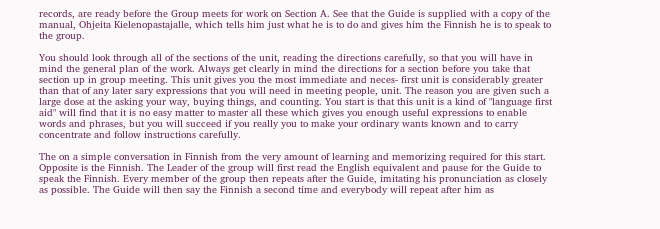records, are ready before the Group meets for work on Section A. See that the Guide is supplied with a copy of the manual, Ohjeita Kielenopastajalle, which tells him just what he is to do and gives him the Finnish he is to speak to the group.

You should look through all of the sections of the unit, reading the directions carefully, so that you will have in mind the general plan of the work. Always get clearly in mind the directions for a section before you take that section up in group meeting. This unit gives you the most immediate and neces- first unit is considerably greater than that of any later sary expressions that you will need in meeting people, unit. The reason you are given such a large dose at the asking your way, buying things, and counting. You start is that this unit is a kind of "language first aid" will find that it is no easy matter to master all these which gives you enough useful expressions to enable words and phrases, but you will succeed if you really you to make your ordinary wants known and to carry concentrate and follow instructions carefully.

The on a simple conversation in Finnish from the very amount of learning and memorizing required for this start. Opposite is the Finnish. The Leader of the group will first read the English equivalent and pause for the Guide to speak the Finnish. Every member of the group then repeats after the Guide, imitating his pronunciation as closely as possible. The Guide will then say the Finnish a second time and everybody will repeat after him as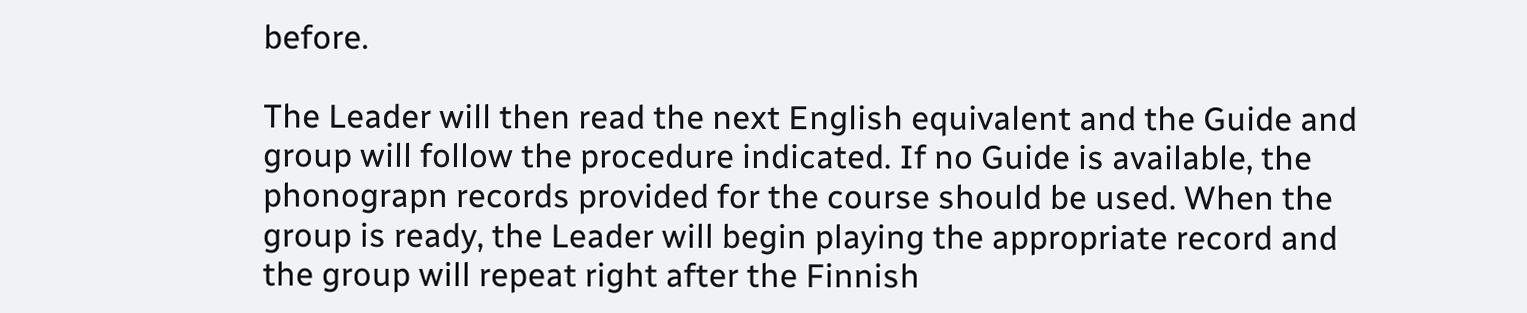before.

The Leader will then read the next English equivalent and the Guide and group will follow the procedure indicated. If no Guide is available, the phonograpn records provided for the course should be used. When the group is ready, the Leader will begin playing the appropriate record and the group will repeat right after the Finnish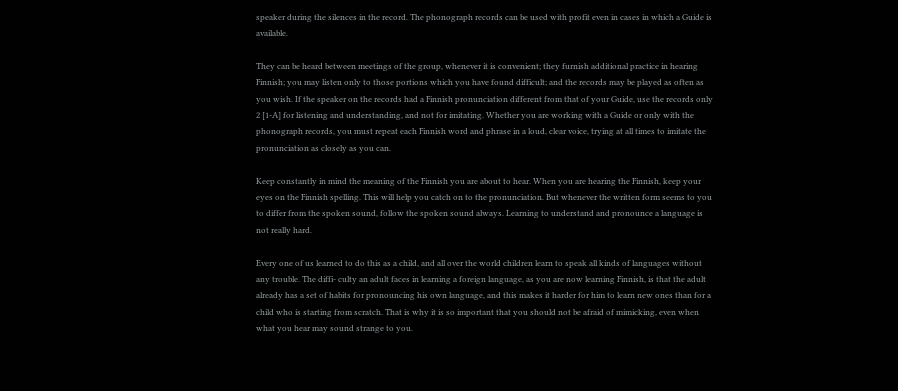speaker during the silences in the record. The phonograph records can be used with profit even in cases in which a Guide is available.

They can be heard between meetings of the group, whenever it is convenient; they furnish additional practice in hearing Finnish; you may listen only to those portions which you have found difficult; and the records may be played as often as you wish. If the speaker on the records had a Finnish pronunciation different from that of your Guide, use the records only 2 [1-A] for listening and understanding, and not for imitating. Whether you are working with a Guide or only with the phonograph records, you must repeat each Finnish word and phrase in a loud, clear voice, trying at all times to imitate the pronunciation as closely as you can.

Keep constantly in mind the meaning of the Finnish you are about to hear. When you are hearing the Finnish, keep your eyes on the Finnish spelling. This will help you catch on to the pronunciation. But whenever the written form seems to you to differ from the spoken sound, follow the spoken sound always. Learning to understand and pronounce a language is not really hard.

Every one of us learned to do this as a child, and all over the world children learn to speak all kinds of languages without any trouble. The diffi- culty an adult faces in learning a foreign language, as you are now learning Finnish, is that the adult already has a set of habits for pronouncing his own language, and this makes it harder for him to learn new ones than for a child who is starting from scratch. That is why it is so important that you should not be afraid of mimicking, even when what you hear may sound strange to you.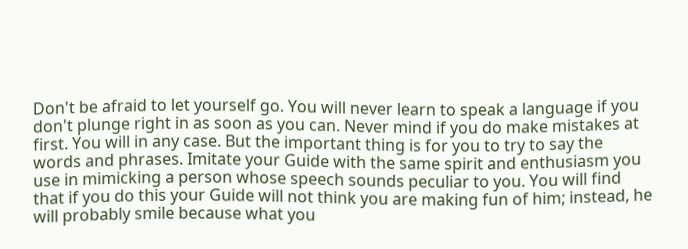Don't be afraid to let yourself go. You will never learn to speak a language if you don't plunge right in as soon as you can. Never mind if you do make mistakes at first. You will in any case. But the important thing is for you to try to say the words and phrases. Imitate your Guide with the same spirit and enthusiasm you use in mimicking a person whose speech sounds peculiar to you. You will find that if you do this your Guide will not think you are making fun of him; instead, he will probably smile because what you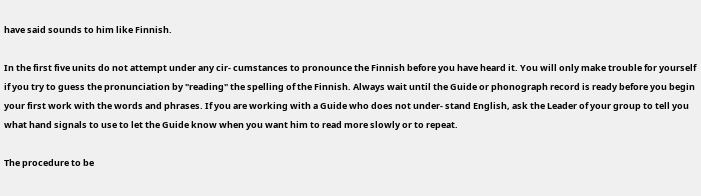have said sounds to him like Finnish.

In the first five units do not attempt under any cir- cumstances to pronounce the Finnish before you have heard it. You will only make trouble for yourself if you try to guess the pronunciation by "reading" the spelling of the Finnish. Always wait until the Guide or phonograph record is ready before you begin your first work with the words and phrases. If you are working with a Guide who does not under- stand English, ask the Leader of your group to tell you what hand signals to use to let the Guide know when you want him to read more slowly or to repeat.

The procedure to be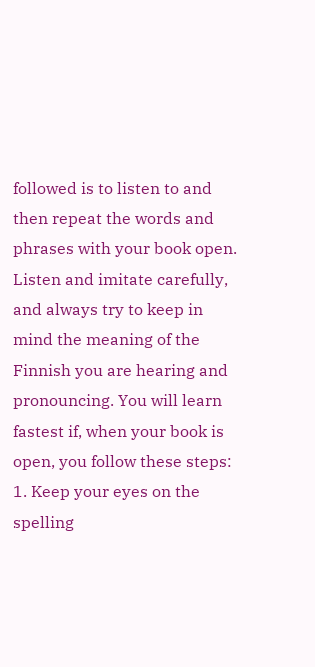followed is to listen to and then repeat the words and phrases with your book open. Listen and imitate carefully, and always try to keep in mind the meaning of the Finnish you are hearing and pronouncing. You will learn fastest if, when your book is open, you follow these steps: 1. Keep your eyes on the spelling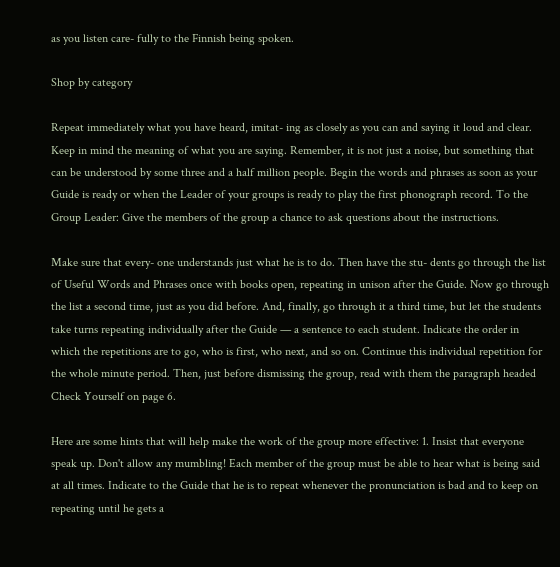as you listen care- fully to the Finnish being spoken.

Shop by category

Repeat immediately what you have heard, imitat- ing as closely as you can and saying it loud and clear. Keep in mind the meaning of what you are saying. Remember, it is not just a noise, but something that can be understood by some three and a half million people. Begin the words and phrases as soon as your Guide is ready or when the Leader of your groups is ready to play the first phonograph record. To the Group Leader: Give the members of the group a chance to ask questions about the instructions.

Make sure that every- one understands just what he is to do. Then have the stu- dents go through the list of Useful Words and Phrases once with books open, repeating in unison after the Guide. Now go through the list a second time, just as you did before. And, finally, go through it a third time, but let the students take turns repeating individually after the Guide — a sentence to each student. Indicate the order in which the repetitions are to go, who is first, who next, and so on. Continue this individual repetition for the whole minute period. Then, just before dismissing the group, read with them the paragraph headed Check Yourself on page 6.

Here are some hints that will help make the work of the group more effective: 1. Insist that everyone speak up. Don't allow any mumbling! Each member of the group must be able to hear what is being said at all times. Indicate to the Guide that he is to repeat whenever the pronunciation is bad and to keep on repeating until he gets a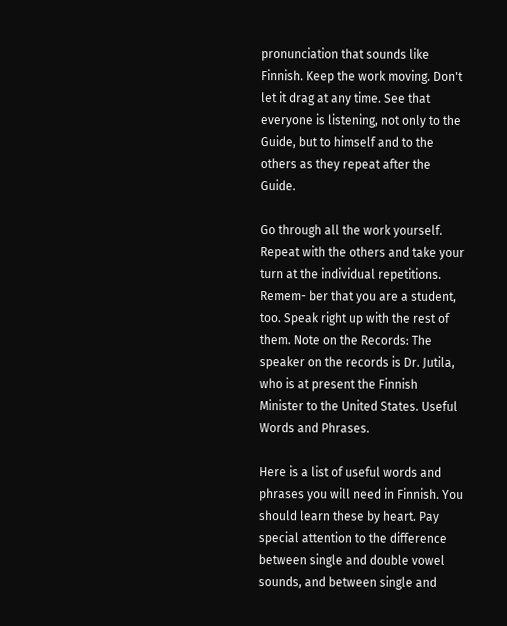pronunciation that sounds like Finnish. Keep the work moving. Don't let it drag at any time. See that everyone is listening, not only to the Guide, but to himself and to the others as they repeat after the Guide.

Go through all the work yourself. Repeat with the others and take your turn at the individual repetitions. Remem- ber that you are a student, too. Speak right up with the rest of them. Note on the Records: The speaker on the records is Dr. Jutila, who is at present the Finnish Minister to the United States. Useful Words and Phrases.

Here is a list of useful words and phrases you will need in Finnish. You should learn these by heart. Pay special attention to the difference between single and double vowel sounds, and between single and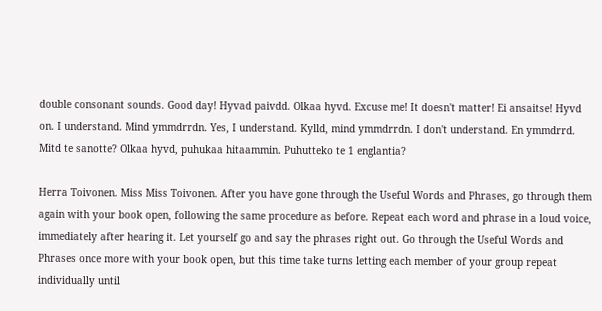double consonant sounds. Good day! Hyvad paivdd. Olkaa hyvd. Excuse me! It doesn't matter! Ei ansaitse! Hyvd on. I understand. Mind ymmdrrdn. Yes, I understand. Kylld, mind ymmdrrdn. I don't understand. En ymmdrrd. Mitd te sanotte? Olkaa hyvd, puhukaa hitaammin. Puhutteko te 1 englantia?

Herra Toivonen. Miss Miss Toivonen. After you have gone through the Useful Words and Phrases, go through them again with your book open, following the same procedure as before. Repeat each word and phrase in a loud voice, immediately after hearing it. Let yourself go and say the phrases right out. Go through the Useful Words and Phrases once more with your book open, but this time take turns letting each member of your group repeat individually until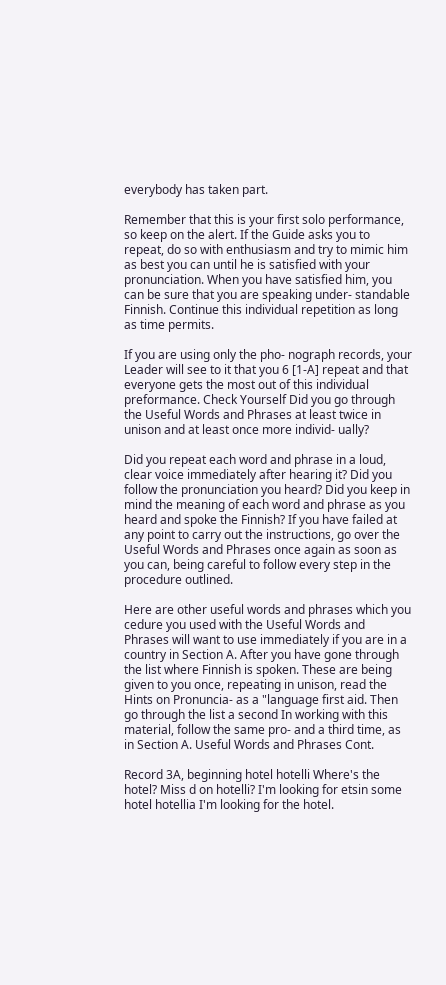everybody has taken part.

Remember that this is your first solo performance, so keep on the alert. If the Guide asks you to repeat, do so with enthusiasm and try to mimic him as best you can until he is satisfied with your pronunciation. When you have satisfied him, you can be sure that you are speaking under- standable Finnish. Continue this individual repetition as long as time permits.

If you are using only the pho- nograph records, your Leader will see to it that you 6 [1-A] repeat and that everyone gets the most out of this individual preformance. Check Yourself Did you go through the Useful Words and Phrases at least twice in unison and at least once more individ- ually?

Did you repeat each word and phrase in a loud, clear voice immediately after hearing it? Did you follow the pronunciation you heard? Did you keep in mind the meaning of each word and phrase as you heard and spoke the Finnish? If you have failed at any point to carry out the instructions, go over the Useful Words and Phrases once again as soon as you can, being careful to follow every step in the procedure outlined.

Here are other useful words and phrases which you cedure you used with the Useful Words and Phrases will want to use immediately if you are in a country in Section A. After you have gone through the list where Finnish is spoken. These are being given to you once, repeating in unison, read the Hints on Pronuncia- as a "language first aid. Then go through the list a second In working with this material, follow the same pro- and a third time, as in Section A. Useful Words and Phrases Cont.

Record 3A, beginning hotel hotelli Where's the hotel? Miss d on hotelli? I'm looking for etsin some hotel hotellia I'm looking for the hotel.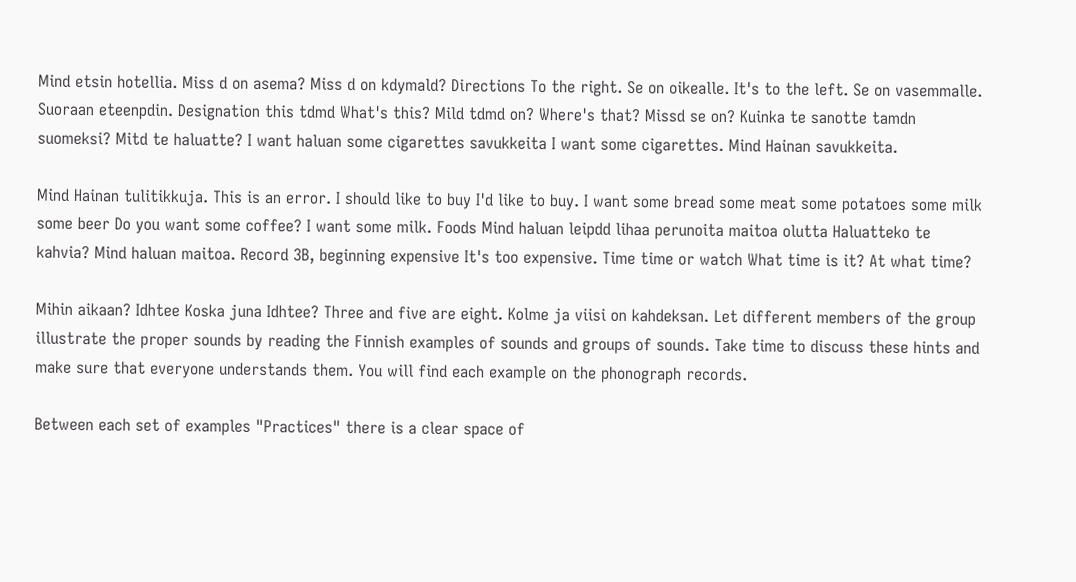Mind etsin hotellia. Miss d on asema? Miss d on kdymald? Directions To the right. Se on oikealle. It's to the left. Se on vasemmalle. Suoraan eteenpdin. Designation this tdmd What's this? Mild tdmd on? Where's that? Missd se on? Kuinka te sanotte tamdn suomeksi? Mitd te haluatte? I want haluan some cigarettes savukkeita I want some cigarettes. Mind Hainan savukkeita.

Mind Hainan tulitikkuja. This is an error. I should like to buy I'd like to buy. I want some bread some meat some potatoes some milk some beer Do you want some coffee? I want some milk. Foods Mind haluan leipdd lihaa perunoita maitoa olutta Haluatteko te kahvia? Mind haluan maitoa. Record 3B, beginning expensive It's too expensive. Time time or watch What time is it? At what time?

Mihin aikaan? Idhtee Koska juna Idhtee? Three and five are eight. Kolme ja viisi on kahdeksan. Let different members of the group illustrate the proper sounds by reading the Finnish examples of sounds and groups of sounds. Take time to discuss these hints and make sure that everyone understands them. You will find each example on the phonograph records.

Between each set of examples "Practices" there is a clear space of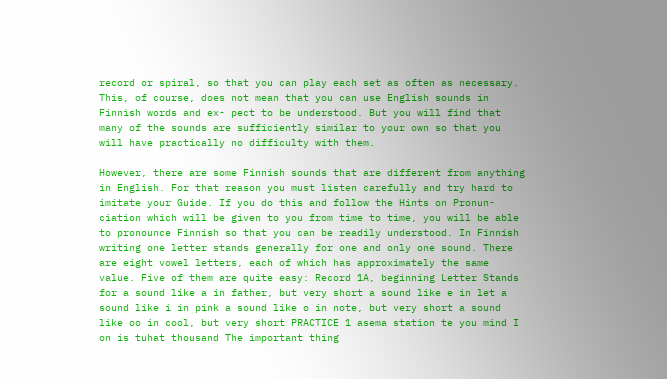record or spiral, so that you can play each set as often as necessary. This, of course, does not mean that you can use English sounds in Finnish words and ex- pect to be understood. But you will find that many of the sounds are sufficiently similar to your own so that you will have practically no difficulty with them.

However, there are some Finnish sounds that are different from anything in English. For that reason you must listen carefully and try hard to imitate your Guide. If you do this and follow the Hints on Pronun- ciation which will be given to you from time to time, you will be able to pronounce Finnish so that you can be readily understood. In Finnish writing one letter stands generally for one and only one sound. There are eight vowel letters, each of which has approximately the same value. Five of them are quite easy: Record 1A, beginning Letter Stands for a sound like a in father, but very short a sound like e in let a sound like i in pink a sound like o in note, but very short a sound like oo in cool, but very short PRACTICE 1 asema station te you mind I on is tuhat thousand The important thing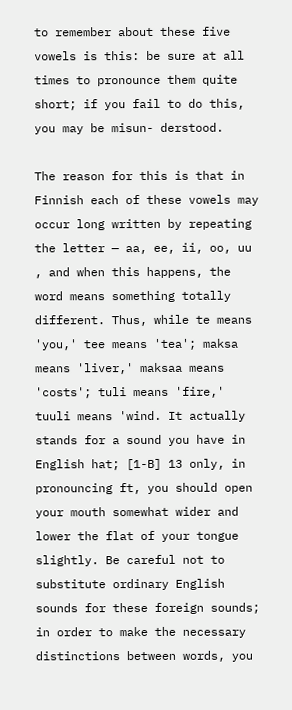to remember about these five vowels is this: be sure at all times to pronounce them quite short; if you fail to do this, you may be misun- derstood.

The reason for this is that in Finnish each of these vowels may occur long written by repeating the letter — aa, ee, ii, oo, uu , and when this happens, the word means something totally different. Thus, while te means 'you,' tee means 'tea'; maksa means 'liver,' maksaa means 'costs'; tuli means 'fire,' tuuli means 'wind. It actually stands for a sound you have in English hat; [1-B] 13 only, in pronouncing ft, you should open your mouth somewhat wider and lower the flat of your tongue slightly. Be careful not to substitute ordinary English sounds for these foreign sounds; in order to make the necessary distinctions between words, you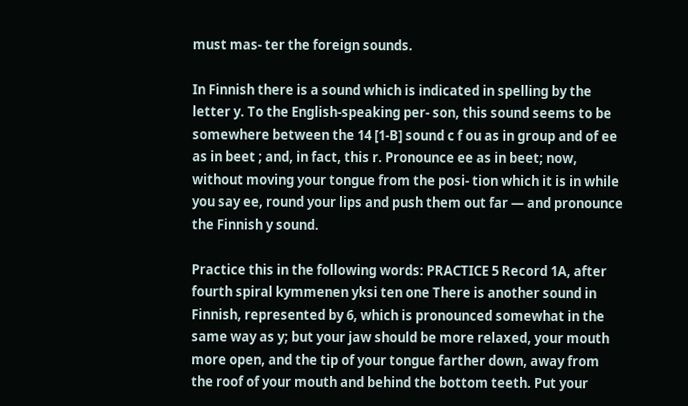must mas- ter the foreign sounds.

In Finnish there is a sound which is indicated in spelling by the letter y. To the English-speaking per- son, this sound seems to be somewhere between the 14 [1-B] sound c f ou as in group and of ee as in beet ; and, in fact, this r. Pronounce ee as in beet; now, without moving your tongue from the posi- tion which it is in while you say ee, round your lips and push them out far — and pronounce the Finnish y sound.

Practice this in the following words: PRACTICE 5 Record 1A, after fourth spiral kymmenen yksi ten one There is another sound in Finnish, represented by 6, which is pronounced somewhat in the same way as y; but your jaw should be more relaxed, your mouth more open, and the tip of your tongue farther down, away from the roof of your mouth and behind the bottom teeth. Put your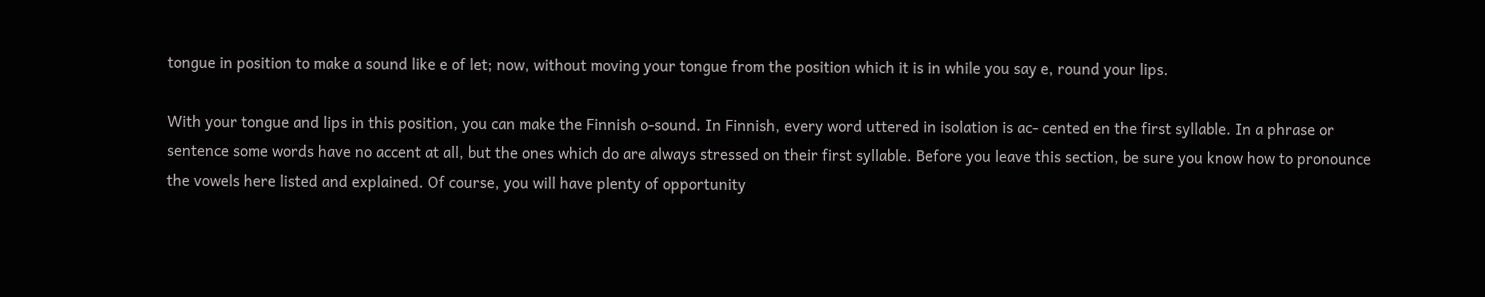tongue in position to make a sound like e of let; now, without moving your tongue from the position which it is in while you say e, round your lips.

With your tongue and lips in this position, you can make the Finnish o-sound. In Finnish, every word uttered in isolation is ac- cented en the first syllable. In a phrase or sentence some words have no accent at all, but the ones which do are always stressed on their first syllable. Before you leave this section, be sure you know how to pronounce the vowels here listed and explained. Of course, you will have plenty of opportunity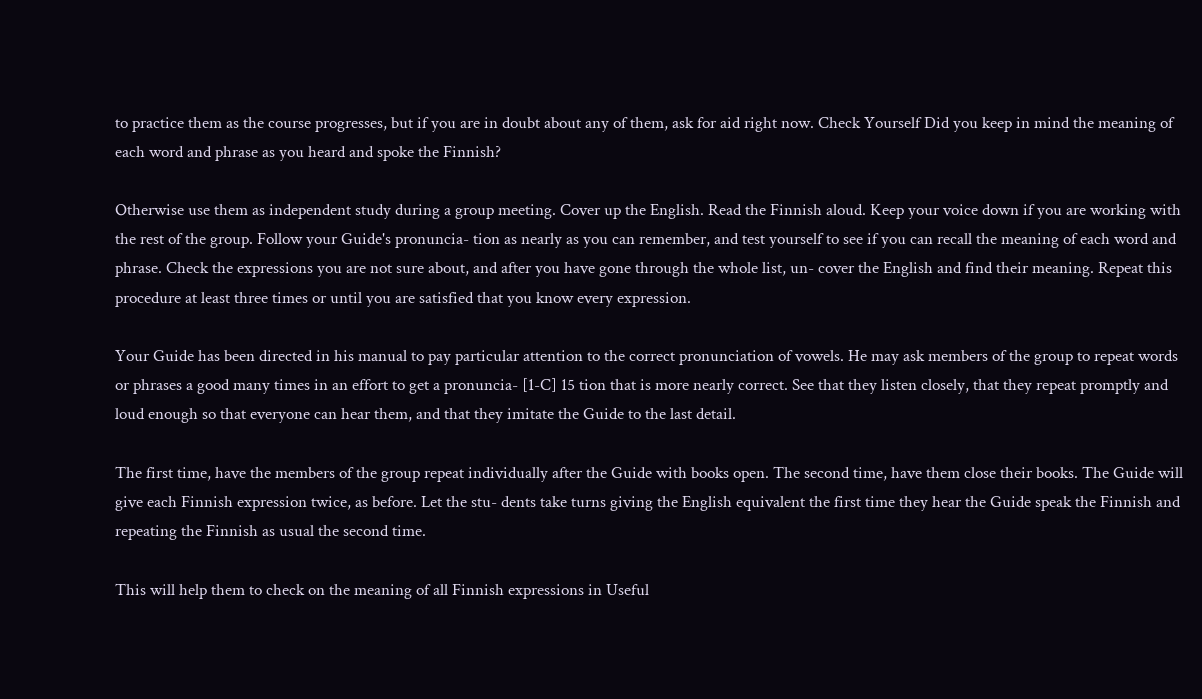to practice them as the course progresses, but if you are in doubt about any of them, ask for aid right now. Check Yourself Did you keep in mind the meaning of each word and phrase as you heard and spoke the Finnish?

Otherwise use them as independent study during a group meeting. Cover up the English. Read the Finnish aloud. Keep your voice down if you are working with the rest of the group. Follow your Guide's pronuncia- tion as nearly as you can remember, and test yourself to see if you can recall the meaning of each word and phrase. Check the expressions you are not sure about, and after you have gone through the whole list, un- cover the English and find their meaning. Repeat this procedure at least three times or until you are satisfied that you know every expression.

Your Guide has been directed in his manual to pay particular attention to the correct pronunciation of vowels. He may ask members of the group to repeat words or phrases a good many times in an effort to get a pronuncia- [1-C] 15 tion that is more nearly correct. See that they listen closely, that they repeat promptly and loud enough so that everyone can hear them, and that they imitate the Guide to the last detail.

The first time, have the members of the group repeat individually after the Guide with books open. The second time, have them close their books. The Guide will give each Finnish expression twice, as before. Let the stu- dents take turns giving the English equivalent the first time they hear the Guide speak the Finnish and repeating the Finnish as usual the second time.

This will help them to check on the meaning of all Finnish expressions in Useful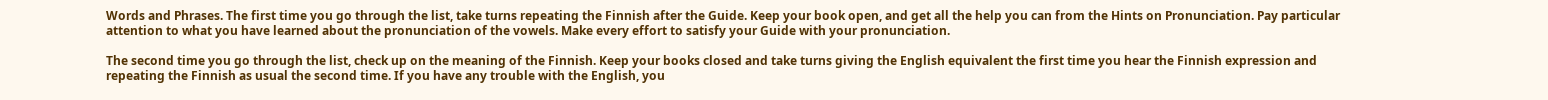Words and Phrases. The first time you go through the list, take turns repeating the Finnish after the Guide. Keep your book open, and get all the help you can from the Hints on Pronunciation. Pay particular attention to what you have learned about the pronunciation of the vowels. Make every effort to satisfy your Guide with your pronunciation.

The second time you go through the list, check up on the meaning of the Finnish. Keep your books closed and take turns giving the English equivalent the first time you hear the Finnish expression and repeating the Finnish as usual the second time. If you have any trouble with the English, you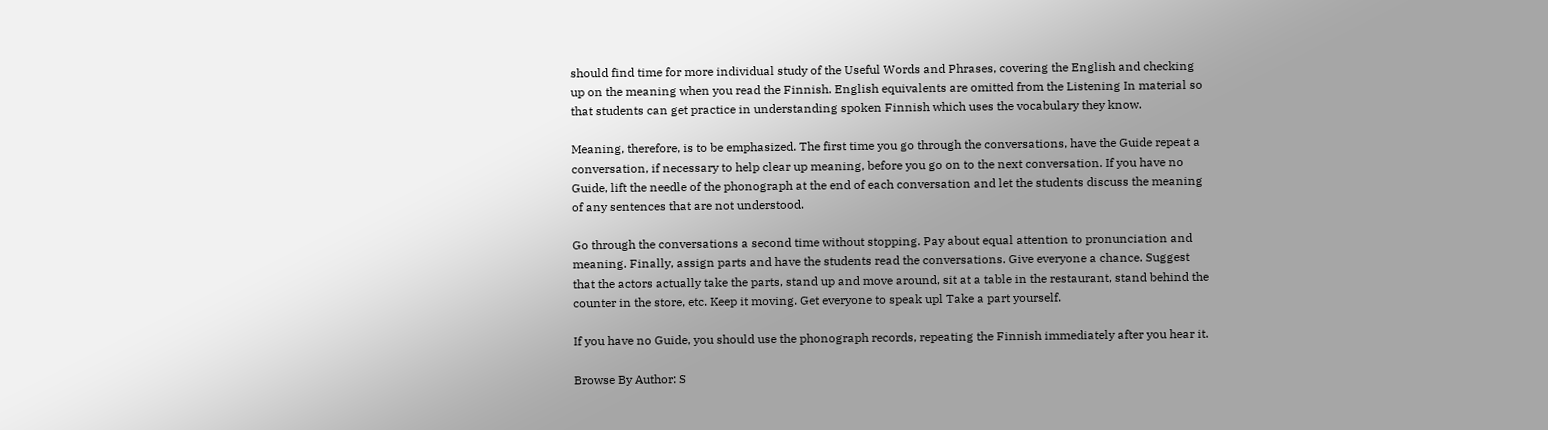should find time for more individual study of the Useful Words and Phrases, covering the English and checking up on the meaning when you read the Finnish. English equivalents are omitted from the Listening In material so that students can get practice in understanding spoken Finnish which uses the vocabulary they know.

Meaning, therefore, is to be emphasized. The first time you go through the conversations, have the Guide repeat a conversation, if necessary to help clear up meaning, before you go on to the next conversation. If you have no Guide, lift the needle of the phonograph at the end of each conversation and let the students discuss the meaning of any sentences that are not understood.

Go through the conversations a second time without stopping. Pay about equal attention to pronunciation and meaning. Finally, assign parts and have the students read the conversations. Give everyone a chance. Suggest that the actors actually take the parts, stand up and move around, sit at a table in the restaurant, stand behind the counter in the store, etc. Keep it moving. Get everyone to speak upl Take a part yourself.

If you have no Guide, you should use the phonograph records, repeating the Finnish immediately after you hear it.

Browse By Author: S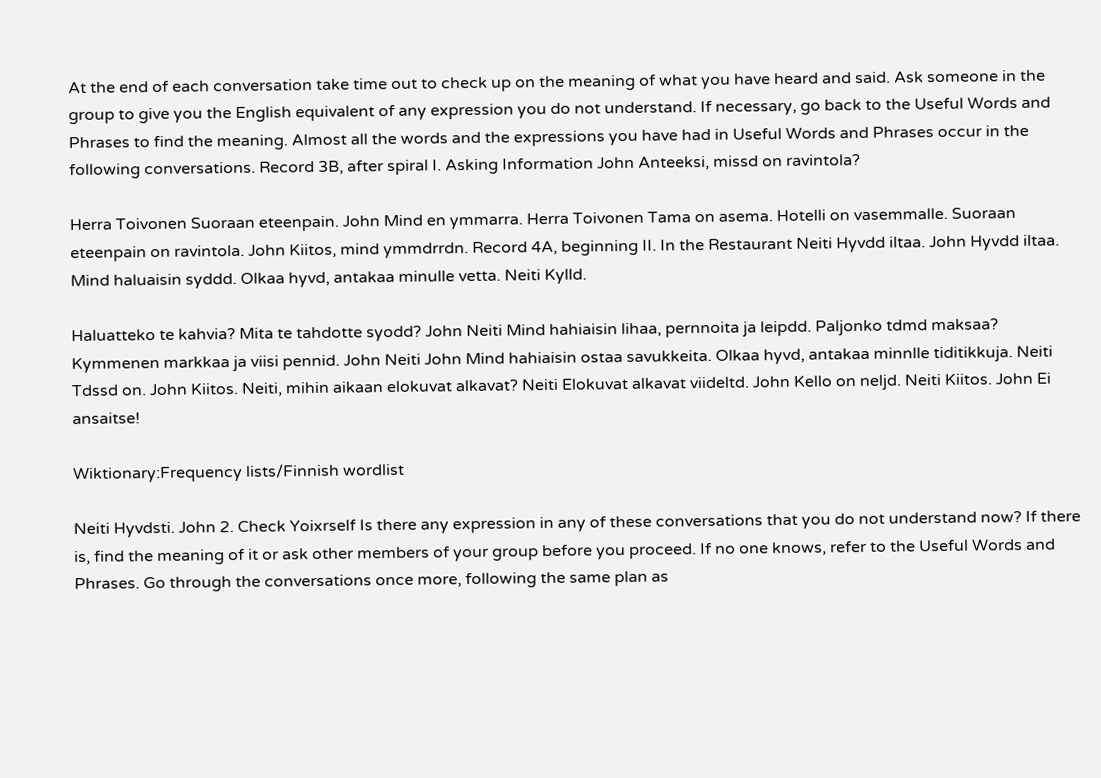At the end of each conversation take time out to check up on the meaning of what you have heard and said. Ask someone in the group to give you the English equivalent of any expression you do not understand. If necessary, go back to the Useful Words and Phrases to find the meaning. Almost all the words and the expressions you have had in Useful Words and Phrases occur in the following conversations. Record 3B, after spiral I. Asking Information John Anteeksi, missd on ravintola?

Herra Toivonen Suoraan eteenpain. John Mind en ymmarra. Herra Toivonen Tama on asema. Hotelli on vasemmalle. Suoraan eteenpain on ravintola. John Kiitos, mind ymmdrrdn. Record 4A, beginning II. In the Restaurant Neiti Hyvdd iltaa. John Hyvdd iltaa. Mind haluaisin syddd. Olkaa hyvd, antakaa minulle vetta. Neiti Kylld.

Haluatteko te kahvia? Mita te tahdotte syodd? John Neiti Mind hahiaisin lihaa, pernnoita ja leipdd. Paljonko tdmd maksaa? Kymmenen markkaa ja viisi pennid. John Neiti John Mind hahiaisin ostaa savukkeita. Olkaa hyvd, antakaa minnlle tiditikkuja. Neiti Tdssd on. John Kiitos. Neiti, mihin aikaan elokuvat alkavat? Neiti Elokuvat alkavat viideltd. John Kello on neljd. Neiti Kiitos. John Ei ansaitse!

Wiktionary:Frequency lists/Finnish wordlist

Neiti Hyvdsti. John 2. Check Yoixrself Is there any expression in any of these conversations that you do not understand now? If there is, find the meaning of it or ask other members of your group before you proceed. If no one knows, refer to the Useful Words and Phrases. Go through the conversations once more, following the same plan as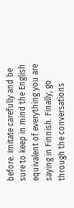before. Imitate carefully and be sure to keep in mind the English equivalent of everything you are saying in Finnish. Finally, go through the conversations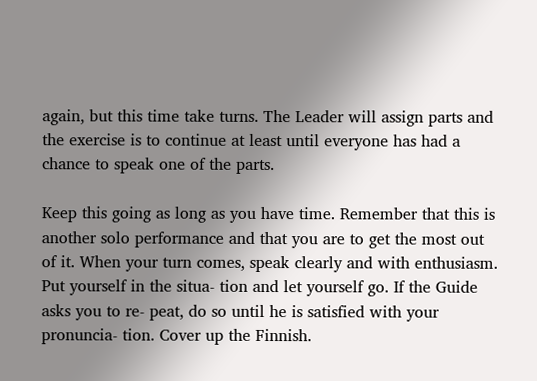again, but this time take turns. The Leader will assign parts and the exercise is to continue at least until everyone has had a chance to speak one of the parts.

Keep this going as long as you have time. Remember that this is another solo performance and that you are to get the most out of it. When your turn comes, speak clearly and with enthusiasm. Put yourself in the situa- tion and let yourself go. If the Guide asks you to re- peat, do so until he is satisfied with your pronuncia- tion. Cover up the Finnish.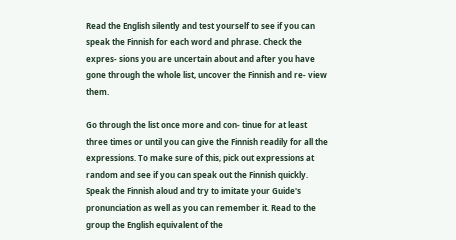Read the English silently and test yourself to see if you can speak the Finnish for each word and phrase. Check the expres- sions you are uncertain about and after you have gone through the whole list, uncover the Finnish and re- view them.

Go through the list once more and con- tinue for at least three times or until you can give the Finnish readily for all the expressions. To make sure of this, pick out expressions at random and see if you can speak out the Finnish quickly. Speak the Finnish aloud and try to imitate your Guide's pronunciation as well as you can remember it. Read to the group the English equivalent of the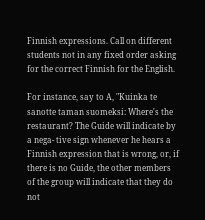Finnish expressions. Call on different students not in any fixed order asking for the correct Finnish for the English.

For instance, say to A, "Kuinka te sanotte taman suomeksi: Where's the restaurant? The Guide will indicate by a nega- tive sign whenever he hears a Finnish expression that is wrong, or, if there is no Guide, the other members of the group will indicate that they do not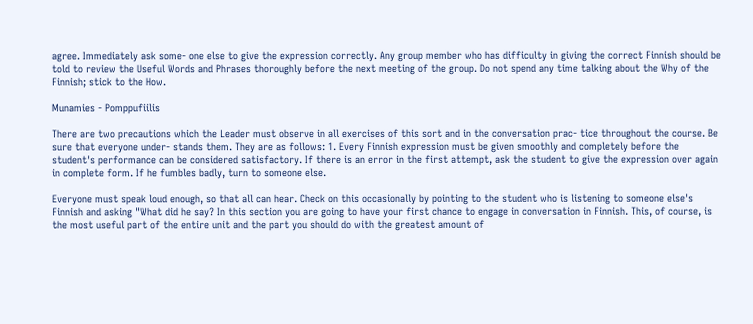agree. Immediately ask some- one else to give the expression correctly. Any group member who has difficulty in giving the correct Finnish should be told to review the Useful Words and Phrases thoroughly before the next meeting of the group. Do not spend any time talking about the Why of the Finnish; stick to the How.

Munamies - Pomppufiilis

There are two precautions which the Leader must observe in all exercises of this sort and in the conversation prac- tice throughout the course. Be sure that everyone under- stands them. They are as follows: 1. Every Finnish expression must be given smoothly and completely before the student's performance can be considered satisfactory. If there is an error in the first attempt, ask the student to give the expression over again in complete form. If he fumbles badly, turn to someone else.

Everyone must speak loud enough, so that all can hear. Check on this occasionally by pointing to the student who is listening to someone else's Finnish and asking "What did he say? In this section you are going to have your first chance to engage in conversation in Finnish. This, of course, is the most useful part of the entire unit and the part you should do with the greatest amount of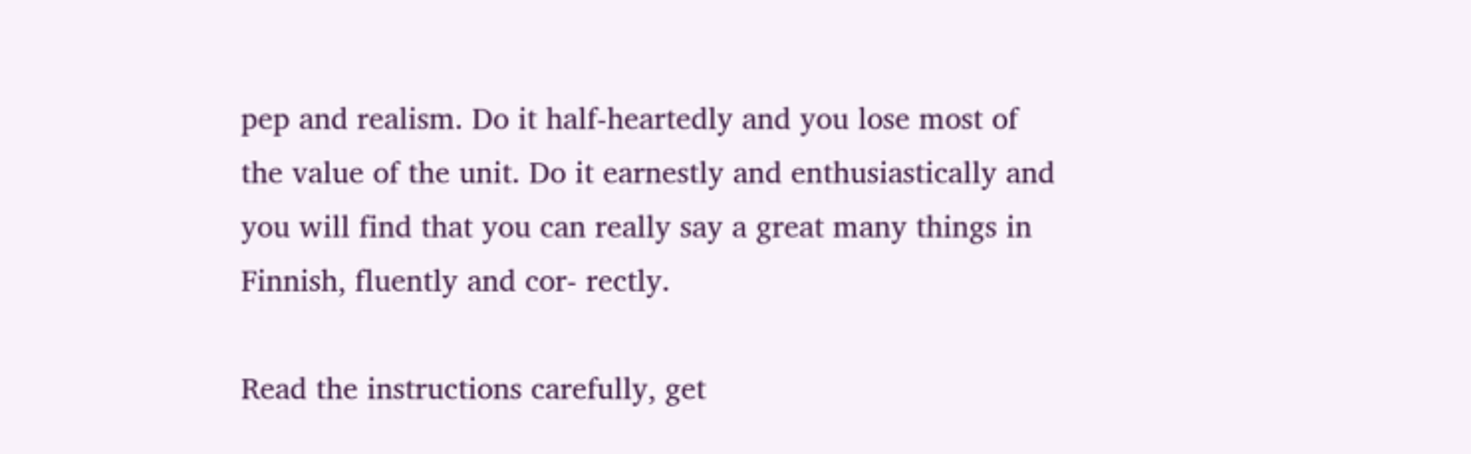pep and realism. Do it half-heartedly and you lose most of the value of the unit. Do it earnestly and enthusiastically and you will find that you can really say a great many things in Finnish, fluently and cor- rectly.

Read the instructions carefully, get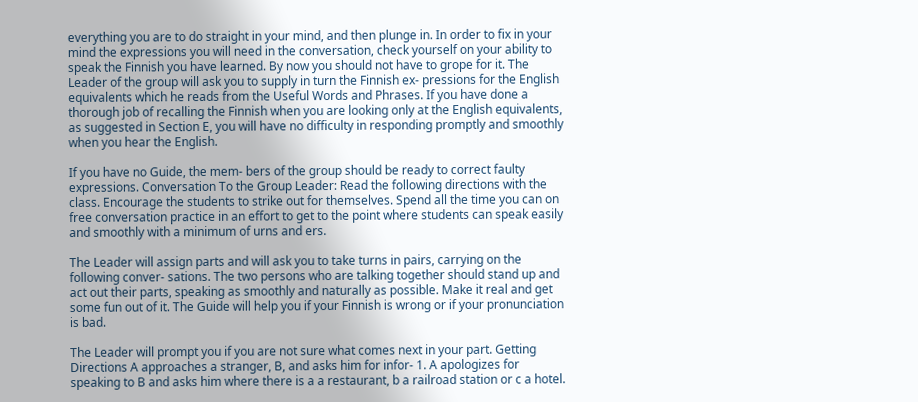everything you are to do straight in your mind, and then plunge in. In order to fix in your mind the expressions you will need in the conversation, check yourself on your ability to speak the Finnish you have learned. By now you should not have to grope for it. The Leader of the group will ask you to supply in turn the Finnish ex- pressions for the English equivalents which he reads from the Useful Words and Phrases. If you have done a thorough job of recalling the Finnish when you are looking only at the English equivalents, as suggested in Section E, you will have no difficulty in responding promptly and smoothly when you hear the English.

If you have no Guide, the mem- bers of the group should be ready to correct faulty expressions. Conversation To the Group Leader: Read the following directions with the class. Encourage the students to strike out for themselves. Spend all the time you can on free conversation practice in an effort to get to the point where students can speak easily and smoothly with a minimum of urns and ers.

The Leader will assign parts and will ask you to take turns in pairs, carrying on the following conver- sations. The two persons who are talking together should stand up and act out their parts, speaking as smoothly and naturally as possible. Make it real and get some fun out of it. The Guide will help you if your Finnish is wrong or if your pronunciation is bad.

The Leader will prompt you if you are not sure what comes next in your part. Getting Directions A approaches a stranger, B, and asks him for infor- 1. A apologizes for speaking to B and asks him where there is a a restaurant, b a railroad station or c a hotel.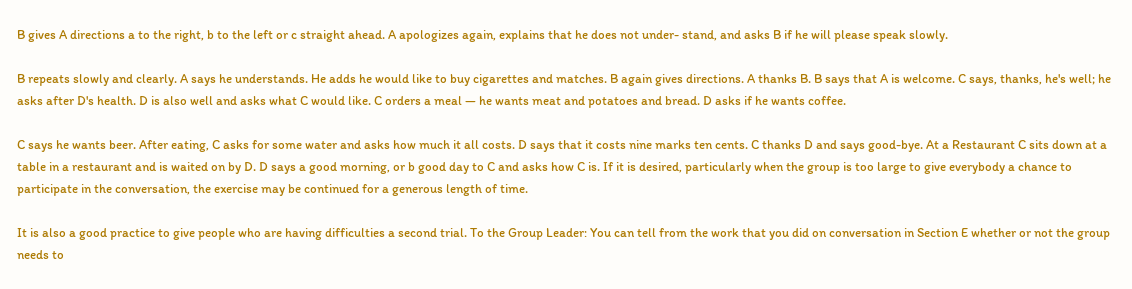B gives A directions a to the right, b to the left or c straight ahead. A apologizes again, explains that he does not under- stand, and asks B if he will please speak slowly.

B repeats slowly and clearly. A says he understands. He adds he would like to buy cigarettes and matches. B again gives directions. A thanks B. B says that A is welcome. C says, thanks, he's well; he asks after D's health. D is also well and asks what C would like. C orders a meal — he wants meat and potatoes and bread. D asks if he wants coffee.

C says he wants beer. After eating, C asks for some water and asks how much it all costs. D says that it costs nine marks ten cents. C thanks D and says good-bye. At a Restaurant C sits down at a table in a restaurant and is waited on by D. D says a good morning, or b good day to C and asks how C is. If it is desired, particularly when the group is too large to give everybody a chance to participate in the conversation, the exercise may be continued for a generous length of time.

It is also a good practice to give people who are having difficulties a second trial. To the Group Leader: You can tell from the work that you did on conversation in Section E whether or not the group needs to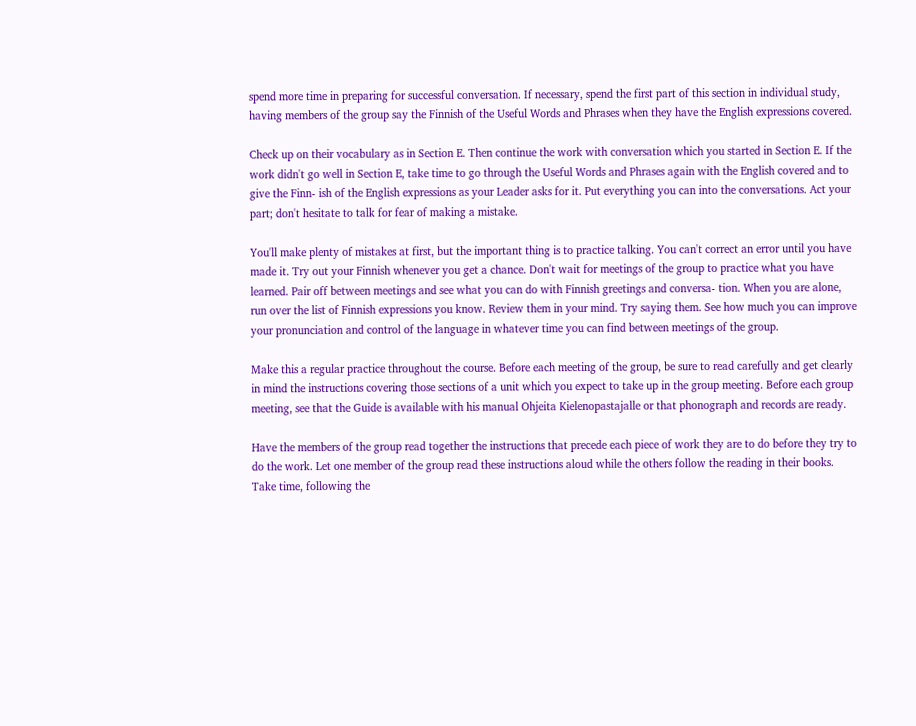spend more time in preparing for successful conversation. If necessary, spend the first part of this section in individual study, having members of the group say the Finnish of the Useful Words and Phrases when they have the English expressions covered.

Check up on their vocabulary as in Section E. Then continue the work with conversation which you started in Section E. If the work didn't go well in Section E, take time to go through the Useful Words and Phrases again with the English covered and to give the Finn- ish of the English expressions as your Leader asks for it. Put everything you can into the conversations. Act your part; don't hesitate to talk for fear of making a mistake.

You'll make plenty of mistakes at first, but the important thing is to practice talking. You can't correct an error until you have made it. Try out your Finnish whenever you get a chance. Don't wait for meetings of the group to practice what you have learned. Pair off between meetings and see what you can do with Finnish greetings and conversa- tion. When you are alone, run over the list of Finnish expressions you know. Review them in your mind. Try saying them. See how much you can improve your pronunciation and control of the language in whatever time you can find between meetings of the group.

Make this a regular practice throughout the course. Before each meeting of the group, be sure to read carefully and get clearly in mind the instructions covering those sections of a unit which you expect to take up in the group meeting. Before each group meeting, see that the Guide is available with his manual Ohjeita Kielenopastajalle or that phonograph and records are ready.

Have the members of the group read together the instructions that precede each piece of work they are to do before they try to do the work. Let one member of the group read these instructions aloud while the others follow the reading in their books. Take time, following the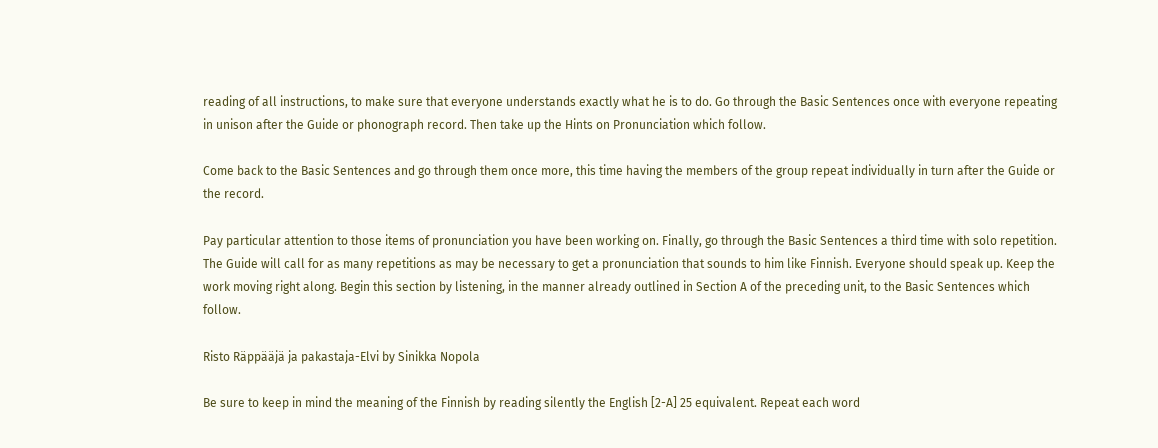reading of all instructions, to make sure that everyone understands exactly what he is to do. Go through the Basic Sentences once with everyone repeating in unison after the Guide or phonograph record. Then take up the Hints on Pronunciation which follow.

Come back to the Basic Sentences and go through them once more, this time having the members of the group repeat individually in turn after the Guide or the record.

Pay particular attention to those items of pronunciation you have been working on. Finally, go through the Basic Sentences a third time with solo repetition. The Guide will call for as many repetitions as may be necessary to get a pronunciation that sounds to him like Finnish. Everyone should speak up. Keep the work moving right along. Begin this section by listening, in the manner already outlined in Section A of the preceding unit, to the Basic Sentences which follow.

Risto Räppääjä ja pakastaja-Elvi by Sinikka Nopola

Be sure to keep in mind the meaning of the Finnish by reading silently the English [2-A] 25 equivalent. Repeat each word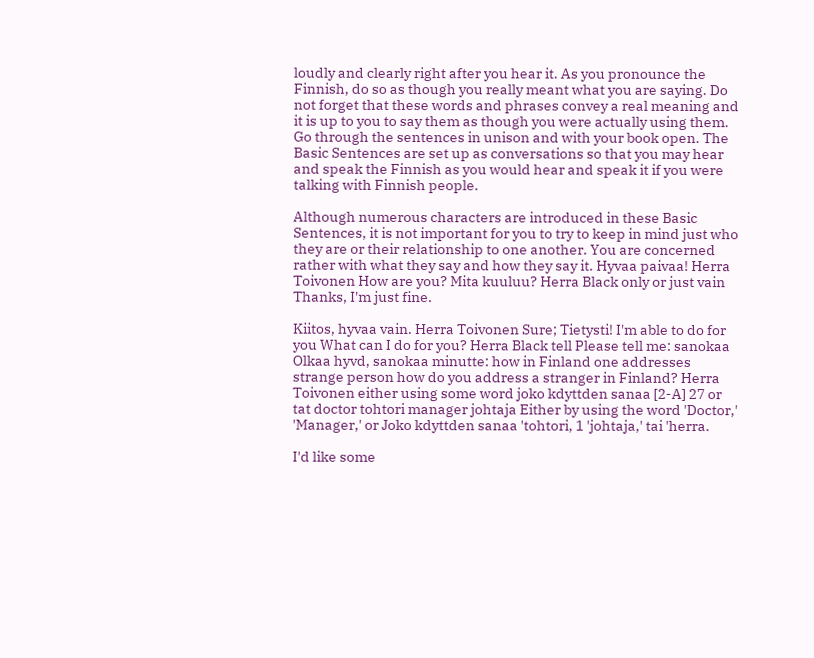loudly and clearly right after you hear it. As you pronounce the Finnish, do so as though you really meant what you are saying. Do not forget that these words and phrases convey a real meaning and it is up to you to say them as though you were actually using them. Go through the sentences in unison and with your book open. The Basic Sentences are set up as conversations so that you may hear and speak the Finnish as you would hear and speak it if you were talking with Finnish people.

Although numerous characters are introduced in these Basic Sentences, it is not important for you to try to keep in mind just who they are or their relationship to one another. You are concerned rather with what they say and how they say it. Hyvaa paivaa! Herra Toivonen How are you? Mita kuuluu? Herra Black only or just vain Thanks, I'm just fine.

Kiitos, hyvaa vain. Herra Toivonen Sure; Tietysti! I'm able to do for you What can I do for you? Herra Black tell Please tell me: sanokaa Olkaa hyvd, sanokaa minutte: how in Finland one addresses strange person how do you address a stranger in Finland? Herra Toivonen either using some word joko kdyttden sanaa [2-A] 27 or tat doctor tohtori manager johtaja Either by using the word 'Doctor,' 'Manager,' or Joko kdyttden sanaa 'tohtori, 1 'johtaja,' tai 'herra.

I'd like some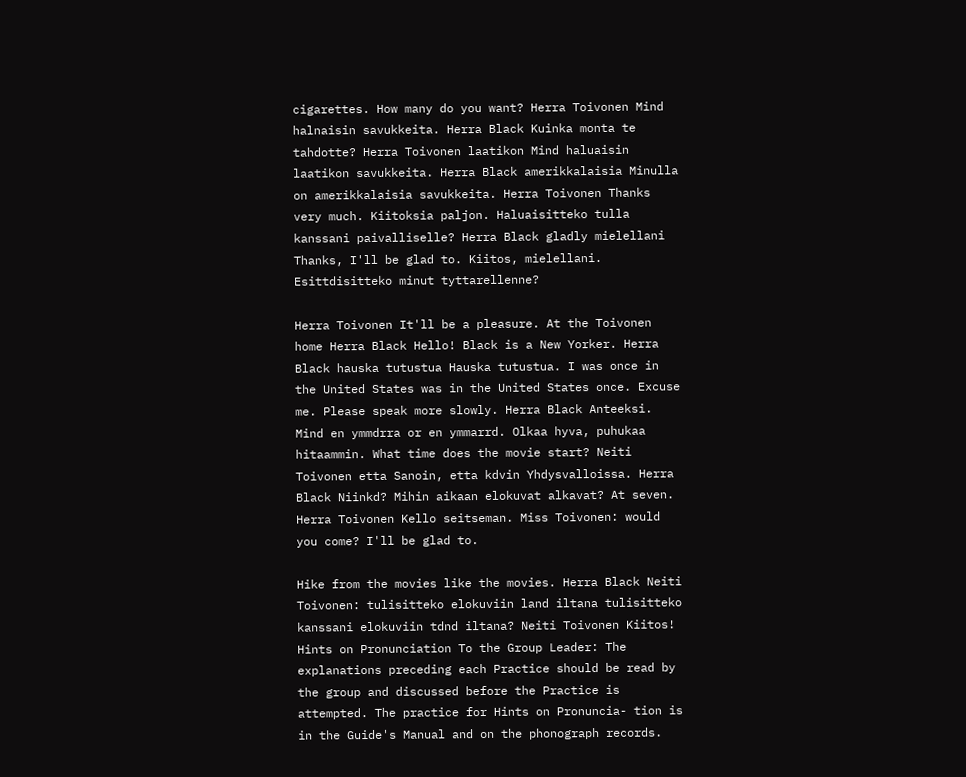cigarettes. How many do you want? Herra Toivonen Mind halnaisin savukkeita. Herra Black Kuinka monta te tahdotte? Herra Toivonen laatikon Mind haluaisin laatikon savukkeita. Herra Black amerikkalaisia Minulla on amerikkalaisia savukkeita. Herra Toivonen Thanks very much. Kiitoksia paljon. Haluaisitteko tulla kanssani paivalliselle? Herra Black gladly mielellani Thanks, I'll be glad to. Kiitos, mielellani. Esittdisitteko minut tyttarellenne?

Herra Toivonen It'll be a pleasure. At the Toivonen home Herra Black Hello! Black is a New Yorker. Herra Black hauska tutustua Hauska tutustua. I was once in the United States was in the United States once. Excuse me. Please speak more slowly. Herra Black Anteeksi. Mind en ymmdrra or en ymmarrd. Olkaa hyva, puhukaa hitaammin. What time does the movie start? Neiti Toivonen etta Sanoin, etta kdvin Yhdysvalloissa. Herra Black Niinkd? Mihin aikaan elokuvat alkavat? At seven. Herra Toivonen Kello seitseman. Miss Toivonen: would you come? I'll be glad to.

Hike from the movies like the movies. Herra Black Neiti Toivonen: tulisitteko elokuviin land iltana tulisitteko kanssani elokuviin tdnd iltana? Neiti Toivonen Kiitos! Hints on Pronunciation To the Group Leader: The explanations preceding each Practice should be read by the group and discussed before the Practice is attempted. The practice for Hints on Pronuncia- tion is in the Guide's Manual and on the phonograph records.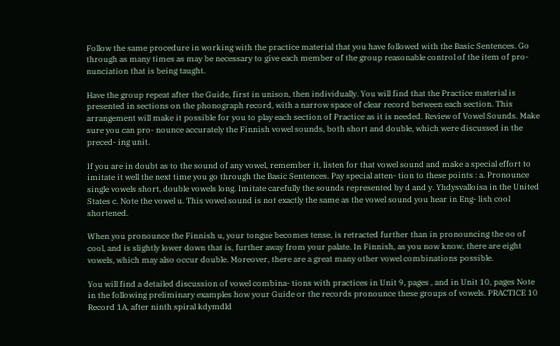Follow the same procedure in working with the practice material that you have followed with the Basic Sentences. Go through as many times as may be necessary to give each member of the group reasonable control of the item of pro- nunciation that is being taught.

Have the group repeat after the Guide, first in unison, then individually. You will find that the Practice material is presented in sections on the phonograph record, with a narrow space of clear record between each section. This arrangement will make it possible for you to play each section of Practice as it is needed. Review of Vowel Sounds. Make sure you can pro- nounce accurately the Finnish vowel sounds, both short and double, which were discussed in the preced- ing unit.

If you are in doubt as to the sound of any vowel, remember it, listen for that vowel sound and make a special effort to imitate it well the next time you go through the Basic Sentences. Pay special atten- tion to these points : a. Pronounce single vowels short, double vowels long. Imitate carefully the sounds represented by d and y. Yhdysvalloisa in the United States c. Note the vowel u. This vowel sound is not exactly the same as the vowel sound you hear in Eng- lish cool shortened.

When you pronounce the Finnish u, your tongue becomes tense, is retracted further than in pronouncing the oo of cool, and is slightly lower down that is, further away from your palate. In Finnish, as you now know, there are eight vowels, which may also occur double. Moreover, there are a great many other vowel combinations possible.

You will find a detailed discussion of vowel combina- tions with practices in Unit 9, pages , and in Unit 10, pages Note in the following preliminary examples how your Guide or the records pronounce these groups of vowels. PRACTICE 10 Record 1A, after ninth spiral kdymdld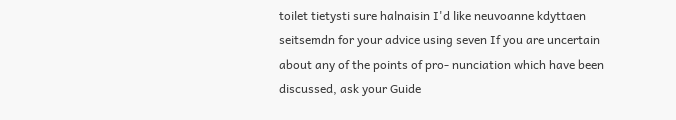toilet tietysti sure halnaisin I'd like neuvoanne kdyttaen seitsemdn for your advice using seven If you are uncertain about any of the points of pro- nunciation which have been discussed, ask your Guide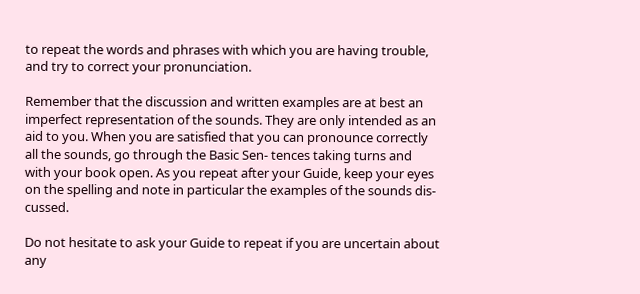to repeat the words and phrases with which you are having trouble, and try to correct your pronunciation.

Remember that the discussion and written examples are at best an imperfect representation of the sounds. They are only intended as an aid to you. When you are satisfied that you can pronounce correctly all the sounds, go through the Basic Sen- tences taking turns and with your book open. As you repeat after your Guide, keep your eyes on the spelling and note in particular the examples of the sounds dis- cussed.

Do not hesitate to ask your Guide to repeat if you are uncertain about any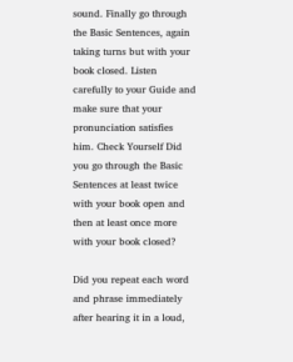sound. Finally go through the Basic Sentences, again taking turns but with your book closed. Listen carefully to your Guide and make sure that your pronunciation satisfies him. Check Yourself Did you go through the Basic Sentences at least twice with your book open and then at least once more with your book closed?

Did you repeat each word and phrase immediately after hearing it in a loud,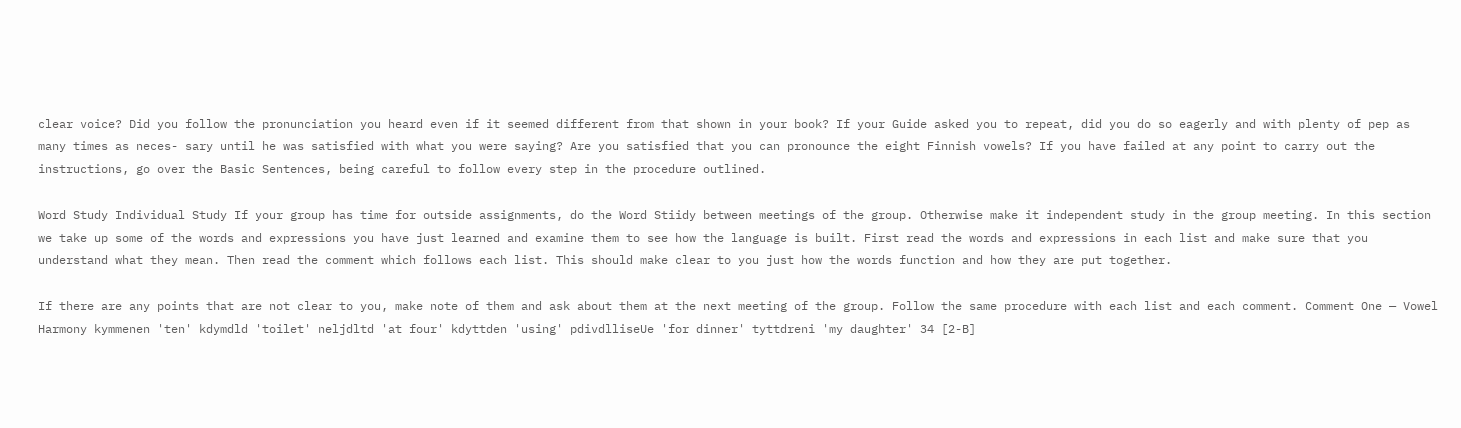clear voice? Did you follow the pronunciation you heard even if it seemed different from that shown in your book? If your Guide asked you to repeat, did you do so eagerly and with plenty of pep as many times as neces- sary until he was satisfied with what you were saying? Are you satisfied that you can pronounce the eight Finnish vowels? If you have failed at any point to carry out the instructions, go over the Basic Sentences, being careful to follow every step in the procedure outlined.

Word Study Individual Study If your group has time for outside assignments, do the Word Stiidy between meetings of the group. Otherwise make it independent study in the group meeting. In this section we take up some of the words and expressions you have just learned and examine them to see how the language is built. First read the words and expressions in each list and make sure that you understand what they mean. Then read the comment which follows each list. This should make clear to you just how the words function and how they are put together.

If there are any points that are not clear to you, make note of them and ask about them at the next meeting of the group. Follow the same procedure with each list and each comment. Comment One — Vowel Harmony kymmenen 'ten' kdymdld 'toilet' neljdltd 'at four' kdyttden 'using' pdivdlliseUe 'for dinner' tyttdreni 'my daughter' 34 [2-B]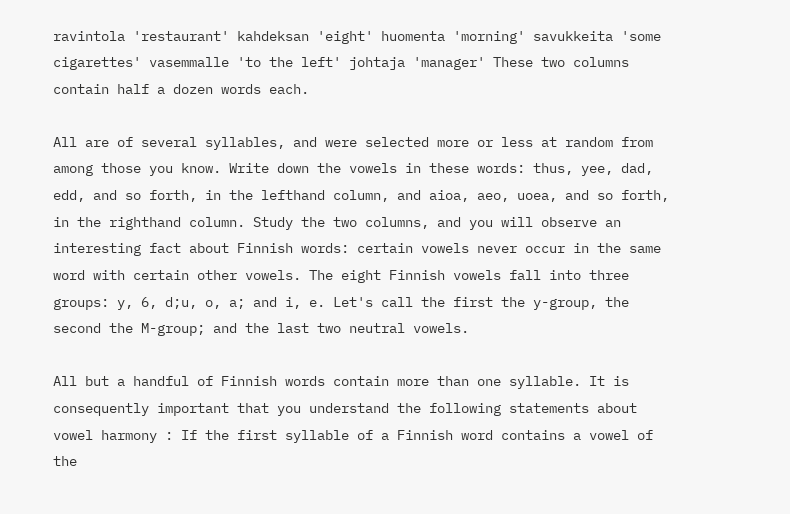ravintola 'restaurant' kahdeksan 'eight' huomenta 'morning' savukkeita 'some cigarettes' vasemmalle 'to the left' johtaja 'manager' These two columns contain half a dozen words each.

All are of several syllables, and were selected more or less at random from among those you know. Write down the vowels in these words: thus, yee, dad, edd, and so forth, in the lefthand column, and aioa, aeo, uoea, and so forth, in the righthand column. Study the two columns, and you will observe an interesting fact about Finnish words: certain vowels never occur in the same word with certain other vowels. The eight Finnish vowels fall into three groups: y, 6, d;u, o, a; and i, e. Let's call the first the y-group, the second the M-group; and the last two neutral vowels.

All but a handful of Finnish words contain more than one syllable. It is consequently important that you understand the following statements about vowel harmony : If the first syllable of a Finnish word contains a vowel of the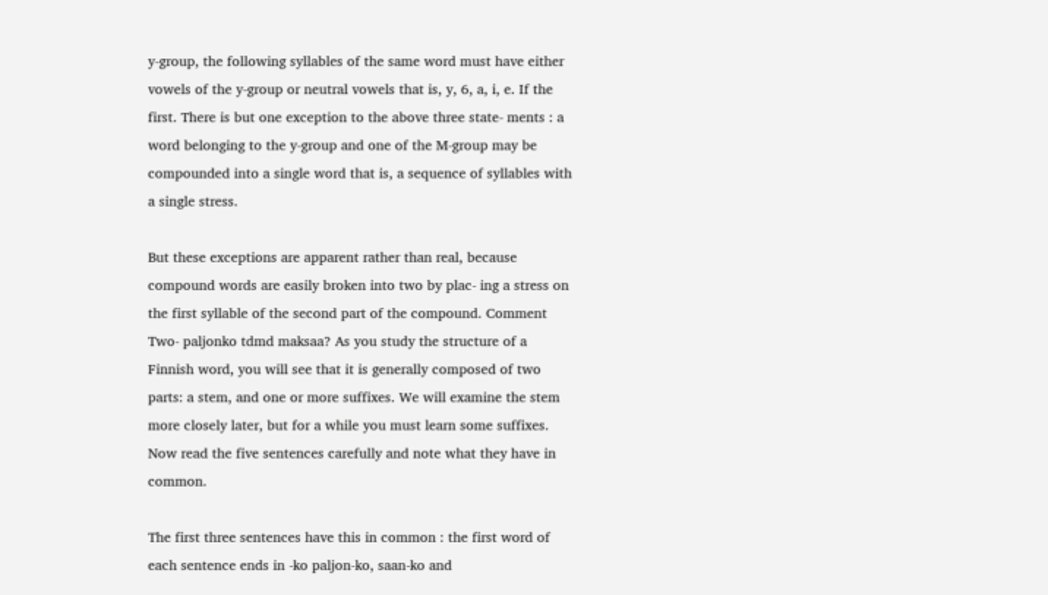y-group, the following syllables of the same word must have either vowels of the y-group or neutral vowels that is, y, 6, a, i, e. If the first. There is but one exception to the above three state- ments : a word belonging to the y-group and one of the M-group may be compounded into a single word that is, a sequence of syllables with a single stress.

But these exceptions are apparent rather than real, because compound words are easily broken into two by plac- ing a stress on the first syllable of the second part of the compound. Comment Two- paljonko tdmd maksaa? As you study the structure of a Finnish word, you will see that it is generally composed of two parts: a stem, and one or more suffixes. We will examine the stem more closely later, but for a while you must learn some suffixes. Now read the five sentences carefully and note what they have in common.

The first three sentences have this in common : the first word of each sentence ends in -ko paljon-ko, saan-ko and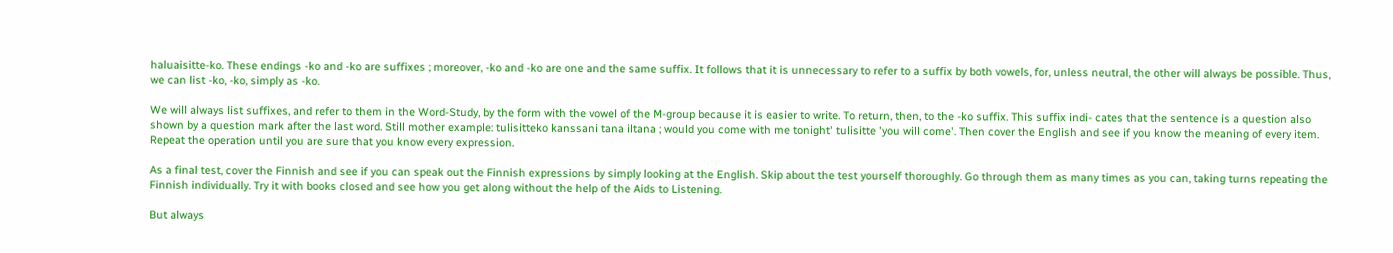haluaisitte-ko. These endings -ko and -ko are suffixes ; moreover, -ko and -ko are one and the same suffix. It follows that it is unnecessary to refer to a suffix by both vowels, for, unless neutral, the other will always be possible. Thus, we can list -ko, -ko, simply as -ko.

We will always list suffixes, and refer to them in the Word-Study, by the form with the vowel of the M-group because it is easier to write. To return, then, to the -ko suffix. This suffix indi- cates that the sentence is a question also shown by a question mark after the last word. Still mother example: tulisitteko kanssani tana iltana ; would you come with me tonight' tulisitte 'you will come'. Then cover the English and see if you know the meaning of every item. Repeat the operation until you are sure that you know every expression.

As a final test, cover the Finnish and see if you can speak out the Finnish expressions by simply looking at the English. Skip about the test yourself thoroughly. Go through them as many times as you can, taking turns repeating the Finnish individually. Try it with books closed and see how you get along without the help of the Aids to Listening.

But always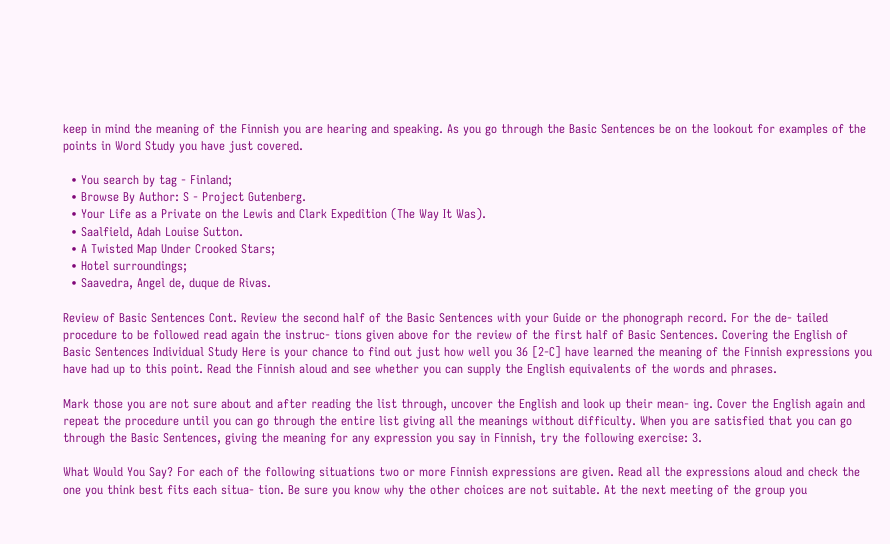keep in mind the meaning of the Finnish you are hearing and speaking. As you go through the Basic Sentences be on the lookout for examples of the points in Word Study you have just covered.

  • You search by tag - Finland;
  • Browse By Author: S - Project Gutenberg.
  • Your Life as a Private on the Lewis and Clark Expedition (The Way It Was).
  • Saalfield, Adah Louise Sutton.
  • A Twisted Map Under Crooked Stars;
  • Hotel surroundings;
  • Saavedra, Angel de, duque de Rivas.

Review of Basic Sentences Cont. Review the second half of the Basic Sentences with your Guide or the phonograph record. For the de- tailed procedure to be followed read again the instruc- tions given above for the review of the first half of Basic Sentences. Covering the English of Basic Sentences Individual Study Here is your chance to find out just how well you 36 [2-C] have learned the meaning of the Finnish expressions you have had up to this point. Read the Finnish aloud and see whether you can supply the English equivalents of the words and phrases.

Mark those you are not sure about and after reading the list through, uncover the English and look up their mean- ing. Cover the English again and repeat the procedure until you can go through the entire list giving all the meanings without difficulty. When you are satisfied that you can go through the Basic Sentences, giving the meaning for any expression you say in Finnish, try the following exercise: 3.

What Would You Say? For each of the following situations two or more Finnish expressions are given. Read all the expressions aloud and check the one you think best fits each situa- tion. Be sure you know why the other choices are not suitable. At the next meeting of the group you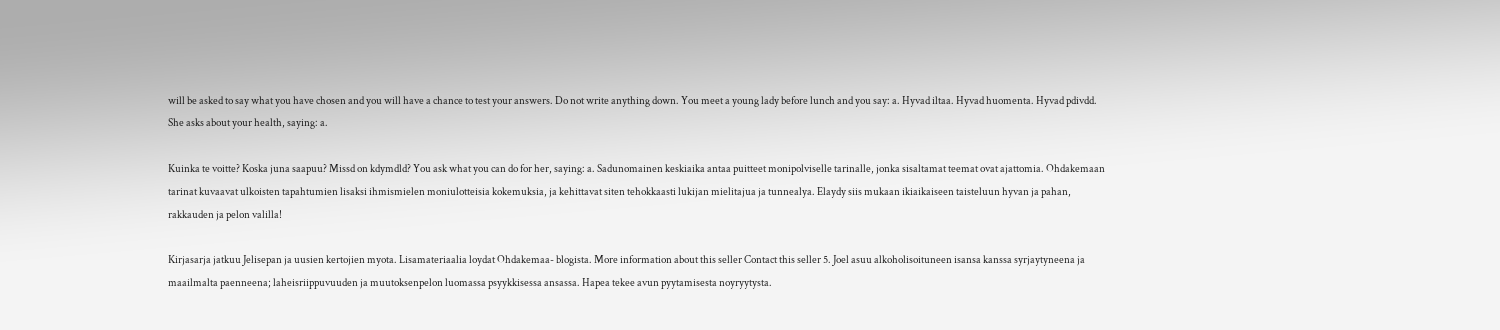will be asked to say what you have chosen and you will have a chance to test your answers. Do not write anything down. You meet a young lady before lunch and you say: a. Hyvad iltaa. Hyvad huomenta. Hyvad pdivdd. She asks about your health, saying: a.

Kuinka te voitte? Koska juna saapuu? Missd on kdymdld? You ask what you can do for her, saying: a. Sadunomainen keskiaika antaa puitteet monipolviselle tarinalle, jonka sisaltamat teemat ovat ajattomia. Ohdakemaan tarinat kuvaavat ulkoisten tapahtumien lisaksi ihmismielen moniulotteisia kokemuksia, ja kehittavat siten tehokkaasti lukijan mielitajua ja tunnealya. Elaydy siis mukaan ikiaikaiseen taisteluun hyvan ja pahan, rakkauden ja pelon valilla!

Kirjasarja jatkuu Jelisepan ja uusien kertojien myota. Lisamateriaalia loydat Ohdakemaa- blogista. More information about this seller Contact this seller 5. Joel asuu alkoholisoituneen isansa kanssa syrjaytyneena ja maailmalta paenneena; laheisriippuvuuden ja muutoksenpelon luomassa psyykkisessa ansassa. Hapea tekee avun pyytamisesta noyryytysta.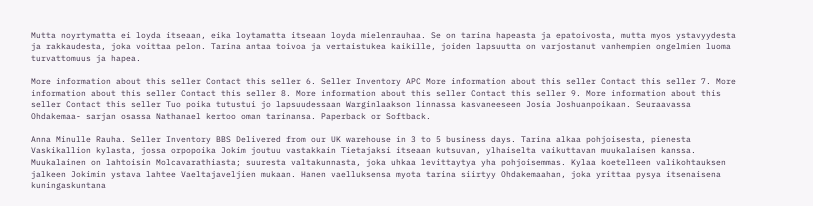Mutta noyrtymatta ei loyda itseaan, eika loytamatta itseaan loyda mielenrauhaa. Se on tarina hapeasta ja epatoivosta, mutta myos ystavyydesta ja rakkaudesta, joka voittaa pelon. Tarina antaa toivoa ja vertaistukea kaikille, joiden lapsuutta on varjostanut vanhempien ongelmien luoma turvattomuus ja hapea.

More information about this seller Contact this seller 6. Seller Inventory APC More information about this seller Contact this seller 7. More information about this seller Contact this seller 8. More information about this seller Contact this seller 9. More information about this seller Contact this seller Tuo poika tutustui jo lapsuudessaan Warginlaakson linnassa kasvaneeseen Josia Joshuanpoikaan. Seuraavassa Ohdakemaa- sarjan osassa Nathanael kertoo oman tarinansa. Paperback or Softback.

Anna Minulle Rauha. Seller Inventory BBS Delivered from our UK warehouse in 3 to 5 business days. Tarina alkaa pohjoisesta, pienesta Vaskikallion kylasta, jossa orpopoika Jokim joutuu vastakkain Tietajaksi itseaan kutsuvan, ylhaiselta vaikuttavan muukalaisen kanssa. Muukalainen on lahtoisin Molcavarathiasta; suuresta valtakunnasta, joka uhkaa levittaytya yha pohjoisemmas. Kylaa koetelleen valikohtauksen jalkeen Jokimin ystava lahtee Vaeltajaveljien mukaan. Hanen vaelluksensa myota tarina siirtyy Ohdakemaahan, joka yrittaa pysya itsenaisena kuningaskuntana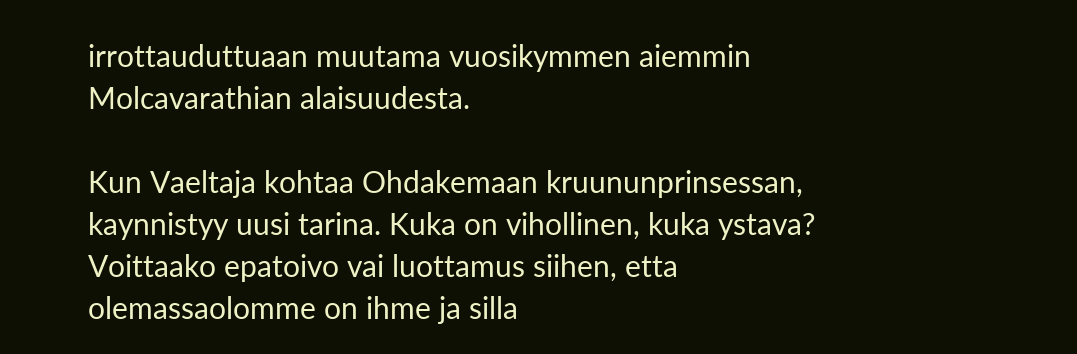irrottauduttuaan muutama vuosikymmen aiemmin Molcavarathian alaisuudesta.

Kun Vaeltaja kohtaa Ohdakemaan kruununprinsessan, kaynnistyy uusi tarina. Kuka on vihollinen, kuka ystava? Voittaako epatoivo vai luottamus siihen, etta olemassaolomme on ihme ja silla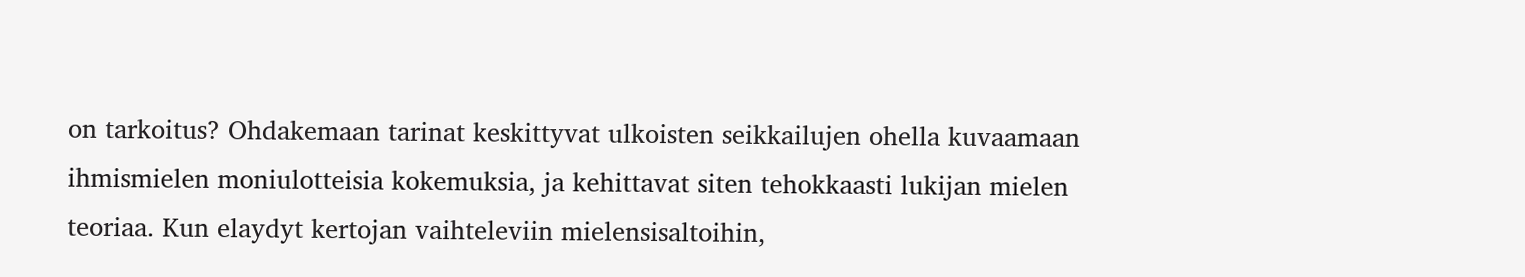on tarkoitus? Ohdakemaan tarinat keskittyvat ulkoisten seikkailujen ohella kuvaamaan ihmismielen moniulotteisia kokemuksia, ja kehittavat siten tehokkaasti lukijan mielen teoriaa. Kun elaydyt kertojan vaihteleviin mielensisaltoihin,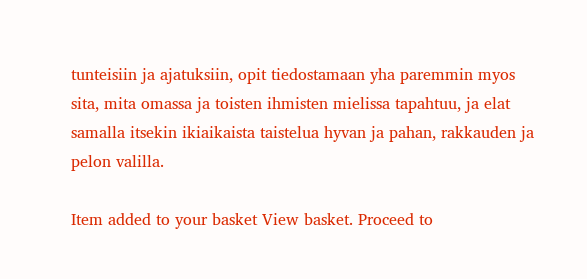tunteisiin ja ajatuksiin, opit tiedostamaan yha paremmin myos sita, mita omassa ja toisten ihmisten mielissa tapahtuu, ja elat samalla itsekin ikiaikaista taistelua hyvan ja pahan, rakkauden ja pelon valilla.

Item added to your basket View basket. Proceed to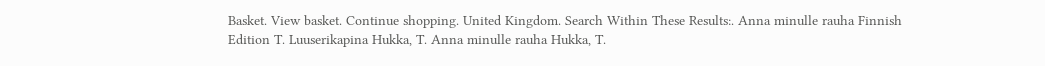Basket. View basket. Continue shopping. United Kingdom. Search Within These Results:. Anna minulle rauha Finnish Edition T. Luuserikapina Hukka, T. Anna minulle rauha Hukka, T.